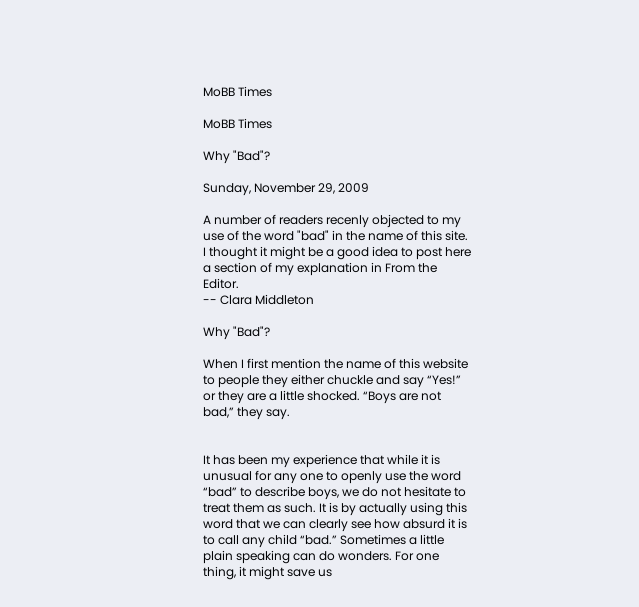MoBB Times

MoBB Times

Why "Bad"?

Sunday, November 29, 2009

A number of readers recenly objected to my use of the word "bad" in the name of this site. I thought it might be a good idea to post here a section of my explanation in From the Editor.
-- Clara Middleton

Why "Bad"?

When I first mention the name of this website to people they either chuckle and say “Yes!” or they are a little shocked. “Boys are not bad,” they say.


It has been my experience that while it is unusual for any one to openly use the word “bad” to describe boys, we do not hesitate to treat them as such. It is by actually using this word that we can clearly see how absurd it is to call any child “bad.” Sometimes a little plain speaking can do wonders. For one thing, it might save us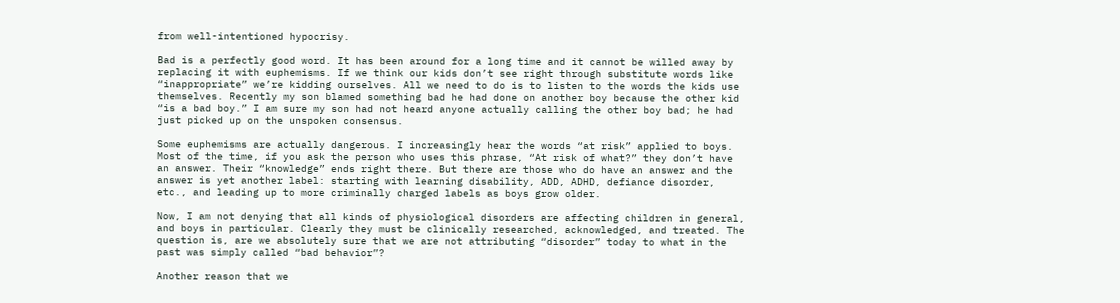from well-intentioned hypocrisy.

Bad is a perfectly good word. It has been around for a long time and it cannot be willed away by replacing it with euphemisms. If we think our kids don’t see right through substitute words like “inappropriate” we’re kidding ourselves. All we need to do is to listen to the words the kids use themselves. Recently my son blamed something bad he had done on another boy because the other kid “is a bad boy.” I am sure my son had not heard anyone actually calling the other boy bad; he had just picked up on the unspoken consensus.

Some euphemisms are actually dangerous. I increasingly hear the words “at risk” applied to boys. Most of the time, if you ask the person who uses this phrase, “At risk of what?” they don’t have an answer. Their “knowledge” ends right there. But there are those who do have an answer and the answer is yet another label: starting with learning disability, ADD, ADHD, defiance disorder, etc., and leading up to more criminally charged labels as boys grow older.

Now, I am not denying that all kinds of physiological disorders are affecting children in general, and boys in particular. Clearly they must be clinically researched, acknowledged, and treated. The question is, are we absolutely sure that we are not attributing “disorder” today to what in the past was simply called “bad behavior”?

Another reason that we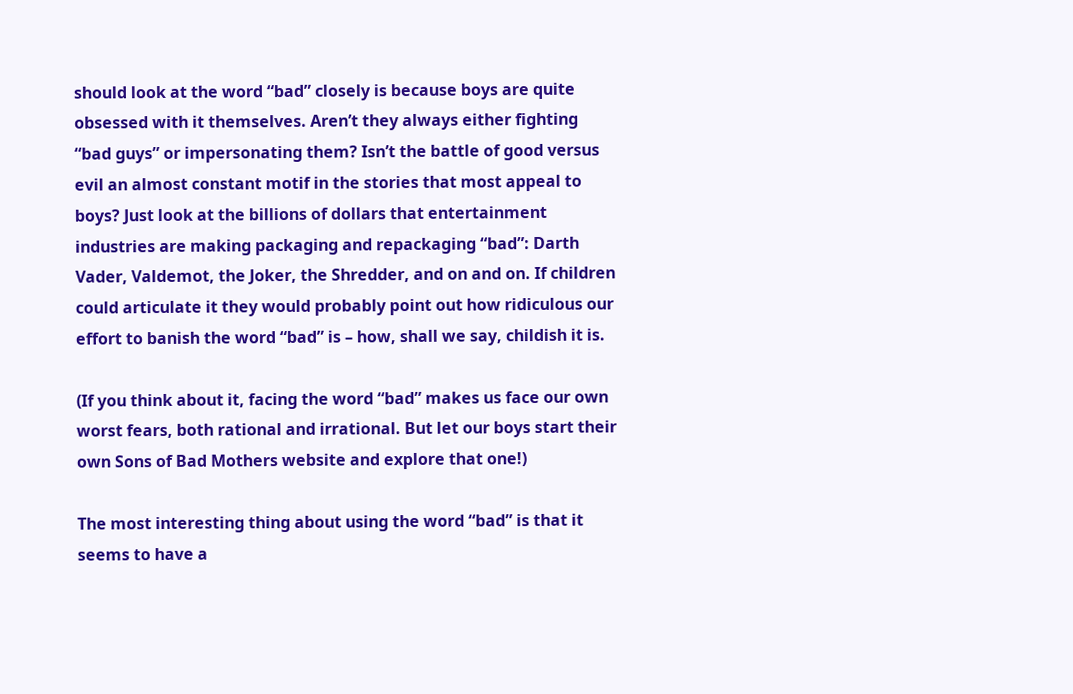should look at the word “bad” closely is because boys are quite obsessed with it themselves. Aren’t they always either fighting “bad guys” or impersonating them? Isn’t the battle of good versus evil an almost constant motif in the stories that most appeal to boys? Just look at the billions of dollars that entertainment industries are making packaging and repackaging “bad”: Darth Vader, Valdemot, the Joker, the Shredder, and on and on. If children could articulate it they would probably point out how ridiculous our effort to banish the word “bad” is – how, shall we say, childish it is.

(If you think about it, facing the word “bad” makes us face our own worst fears, both rational and irrational. But let our boys start their own Sons of Bad Mothers website and explore that one!)

The most interesting thing about using the word “bad” is that it seems to have a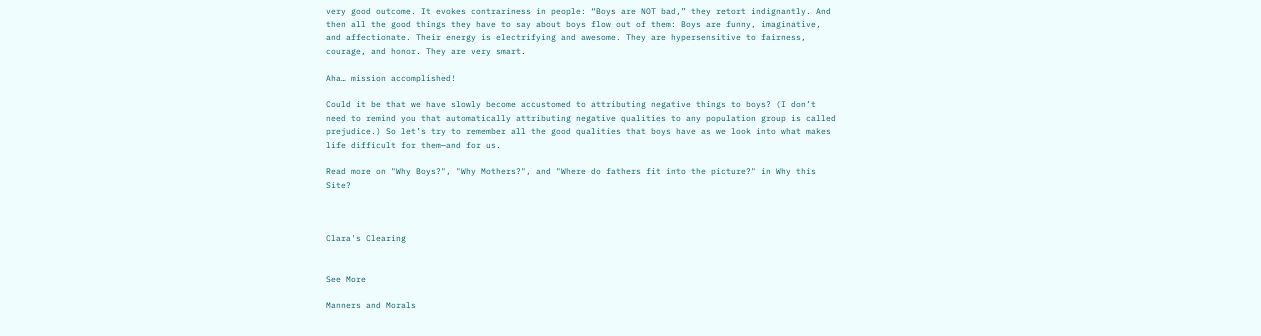very good outcome. It evokes contrariness in people: “Boys are NOT bad,” they retort indignantly. And then all the good things they have to say about boys flow out of them: Boys are funny, imaginative, and affectionate. Their energy is electrifying and awesome. They are hypersensitive to fairness, courage, and honor. They are very smart.

Aha… mission accomplished!

Could it be that we have slowly become accustomed to attributing negative things to boys? (I don’t need to remind you that automatically attributing negative qualities to any population group is called prejudice.) So let’s try to remember all the good qualities that boys have as we look into what makes life difficult for them—and for us.

Read more on "Why Boys?", "Why Mothers?", and "Where do fathers fit into the picture?" in Why this Site?



Clara's Clearing


See More

Manners and Morals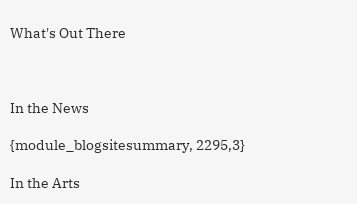What's Out There



In the News

{module_blogsitesummary, 2295,3}

In the Arts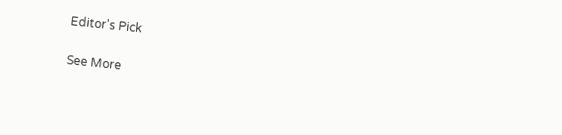Editor's Pick


See More